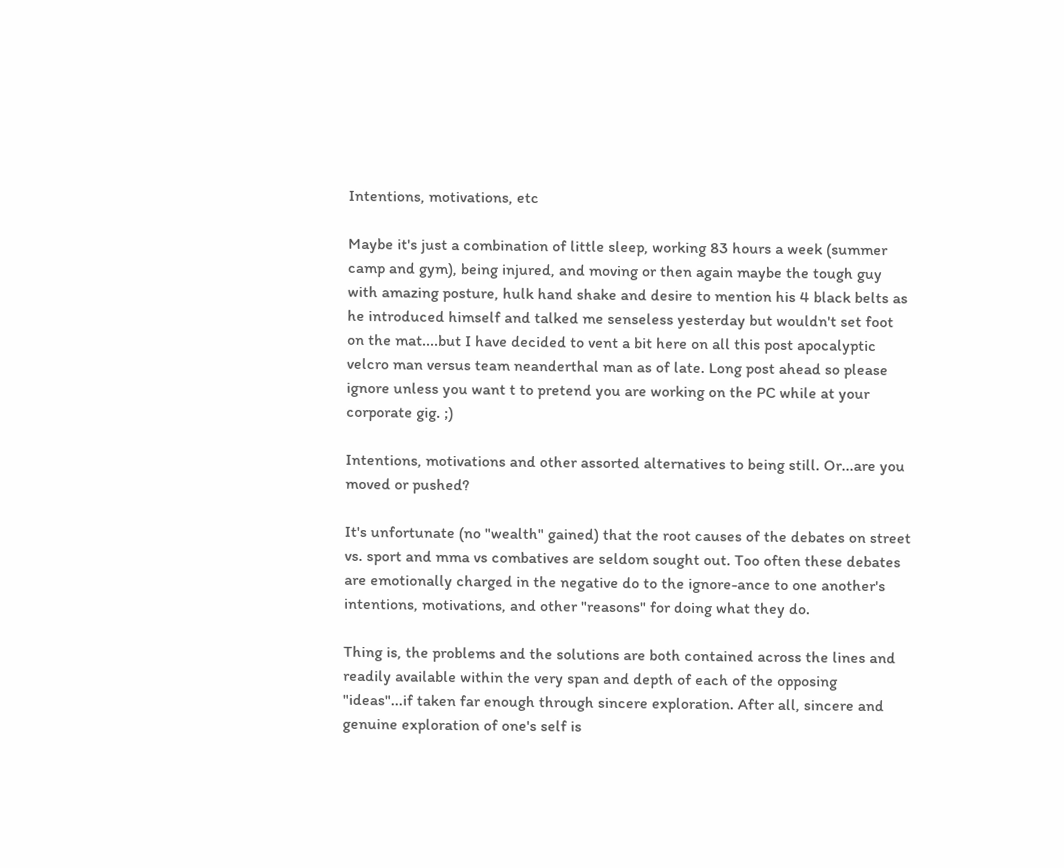Intentions, motivations, etc

Maybe it's just a combination of little sleep, working 83 hours a week (summer camp and gym), being injured, and moving or then again maybe the tough guy with amazing posture, hulk hand shake and desire to mention his 4 black belts as he introduced himself and talked me senseless yesterday but wouldn't set foot on the mat....but I have decided to vent a bit here on all this post apocalyptic velcro man versus team neanderthal man as of late. Long post ahead so please ignore unless you want t to pretend you are working on the PC while at your corporate gig. ;)

Intentions, motivations and other assorted alternatives to being still. Or...are you moved or pushed?

It's unfortunate (no "wealth" gained) that the root causes of the debates on street vs. sport and mma vs combatives are seldom sought out. Too often these debates are emotionally charged in the negative do to the ignore-ance to one another's intentions, motivations, and other "reasons" for doing what they do.

Thing is, the problems and the solutions are both contained across the lines and readily available within the very span and depth of each of the opposing "ideas"...if taken far enough through sincere exploration. After all, sincere and genuine exploration of one's self is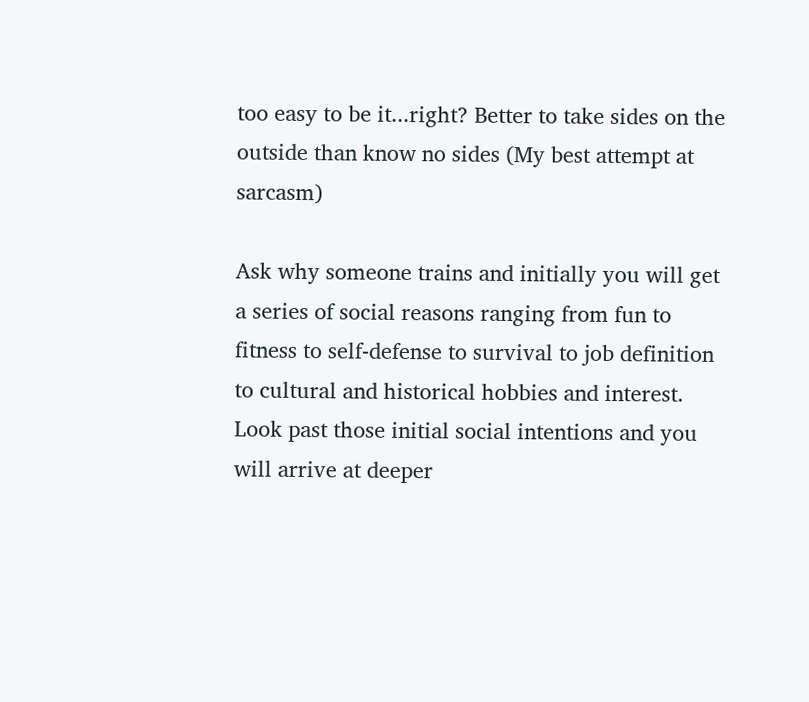too easy to be it...right? Better to take sides on the outside than know no sides (My best attempt at sarcasm)

Ask why someone trains and initially you will get a series of social reasons ranging from fun to fitness to self-defense to survival to job definition to cultural and historical hobbies and interest. Look past those initial social intentions and you will arrive at deeper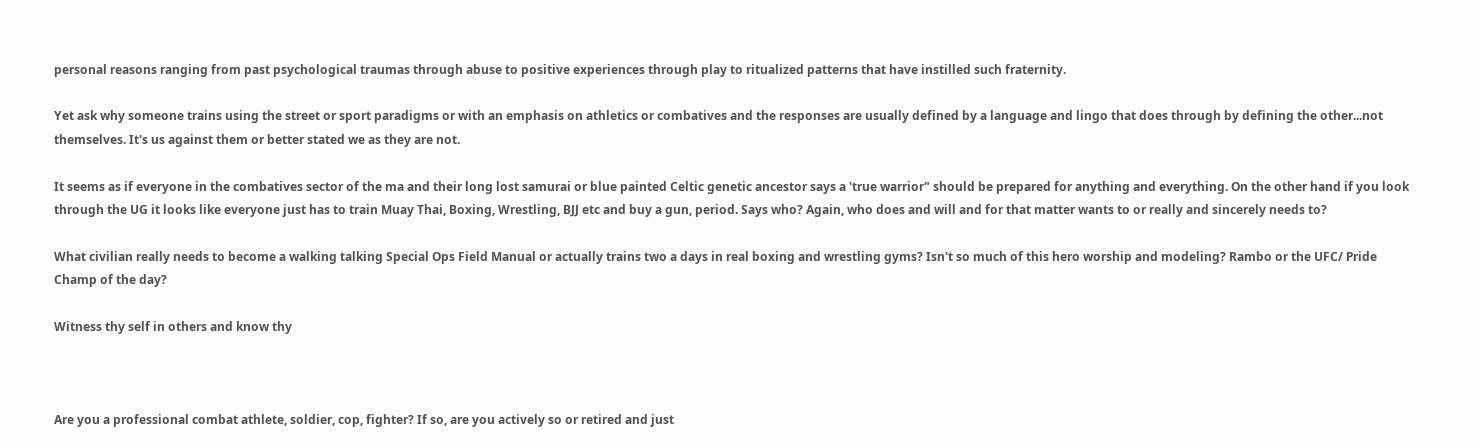personal reasons ranging from past psychological traumas through abuse to positive experiences through play to ritualized patterns that have instilled such fraternity.

Yet ask why someone trains using the street or sport paradigms or with an emphasis on athletics or combatives and the responses are usually defined by a language and lingo that does through by defining the other...not themselves. It's us against them or better stated we as they are not.

It seems as if everyone in the combatives sector of the ma and their long lost samurai or blue painted Celtic genetic ancestor says a 'true warrior" should be prepared for anything and everything. On the other hand if you look through the UG it looks like everyone just has to train Muay Thai, Boxing, Wrestling, BJJ etc and buy a gun, period. Says who? Again, who does and will and for that matter wants to or really and sincerely needs to?

What civilian really needs to become a walking talking Special Ops Field Manual or actually trains two a days in real boxing and wrestling gyms? Isn't so much of this hero worship and modeling? Rambo or the UFC/ Pride Champ of the day?

Witness thy self in others and know thy



Are you a professional combat athlete, soldier, cop, fighter? If so, are you actively so or retired and just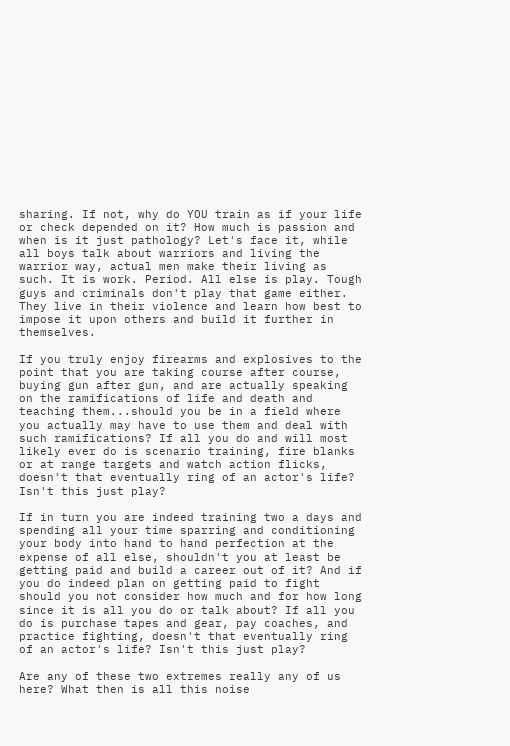sharing. If not, why do YOU train as if your life or check depended on it? How much is passion and when is it just pathology? Let's face it, while all boys talk about warriors and living the warrior way, actual men make their living as such. It is work. Period. All else is play. Tough guys and criminals don't play that game either. They live in their violence and learn how best to impose it upon others and build it further in themselves.

If you truly enjoy firearms and explosives to the point that you are taking course after course, buying gun after gun, and are actually speaking on the ramifications of life and death and teaching them...should you be in a field where you actually may have to use them and deal with such ramifications? If all you do and will most likely ever do is scenario training, fire blanks or at range targets and watch action flicks, doesn't that eventually ring of an actor's life? Isn't this just play?

If in turn you are indeed training two a days and spending all your time sparring and conditioning your body into hand to hand perfection at the expense of all else, shouldn't you at least be getting paid and build a career out of it? And if you do indeed plan on getting paid to fight should you not consider how much and for how long since it is all you do or talk about? If all you do is purchase tapes and gear, pay coaches, and practice fighting, doesn't that eventually ring of an actor's life? Isn't this just play?

Are any of these two extremes really any of us here? What then is all this noise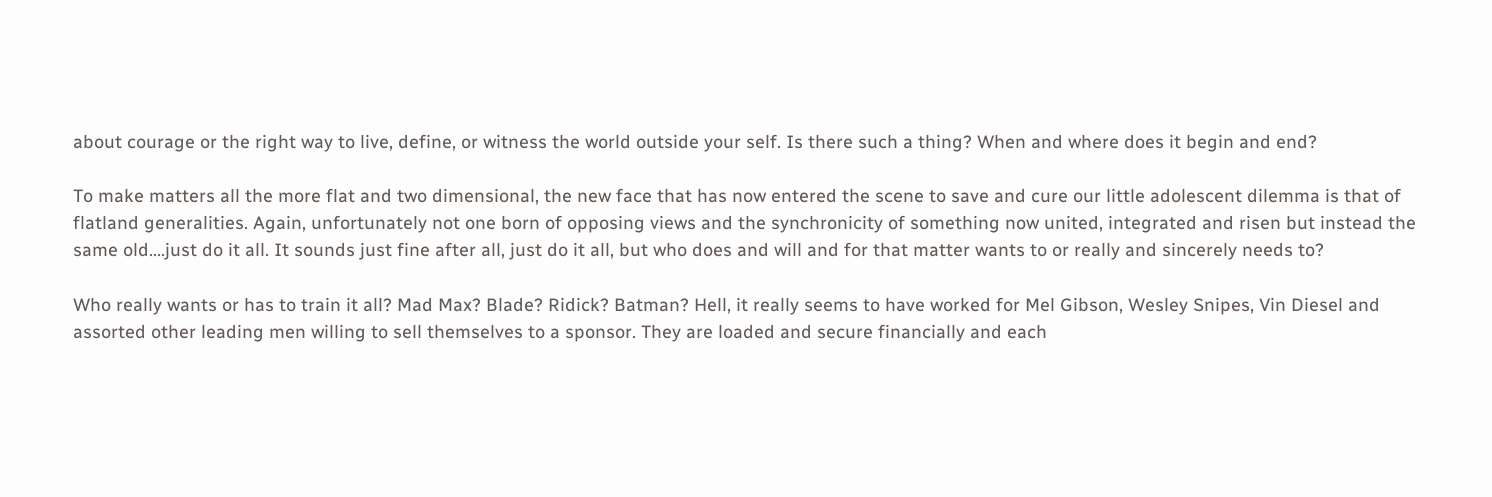about courage or the right way to live, define, or witness the world outside your self. Is there such a thing? When and where does it begin and end?

To make matters all the more flat and two dimensional, the new face that has now entered the scene to save and cure our little adolescent dilemma is that of flatland generalities. Again, unfortunately not one born of opposing views and the synchronicity of something now united, integrated and risen but instead the same old....just do it all. It sounds just fine after all, just do it all, but who does and will and for that matter wants to or really and sincerely needs to?

Who really wants or has to train it all? Mad Max? Blade? Ridick? Batman? Hell, it really seems to have worked for Mel Gibson, Wesley Snipes, Vin Diesel and assorted other leading men willing to sell themselves to a sponsor. They are loaded and secure financially and each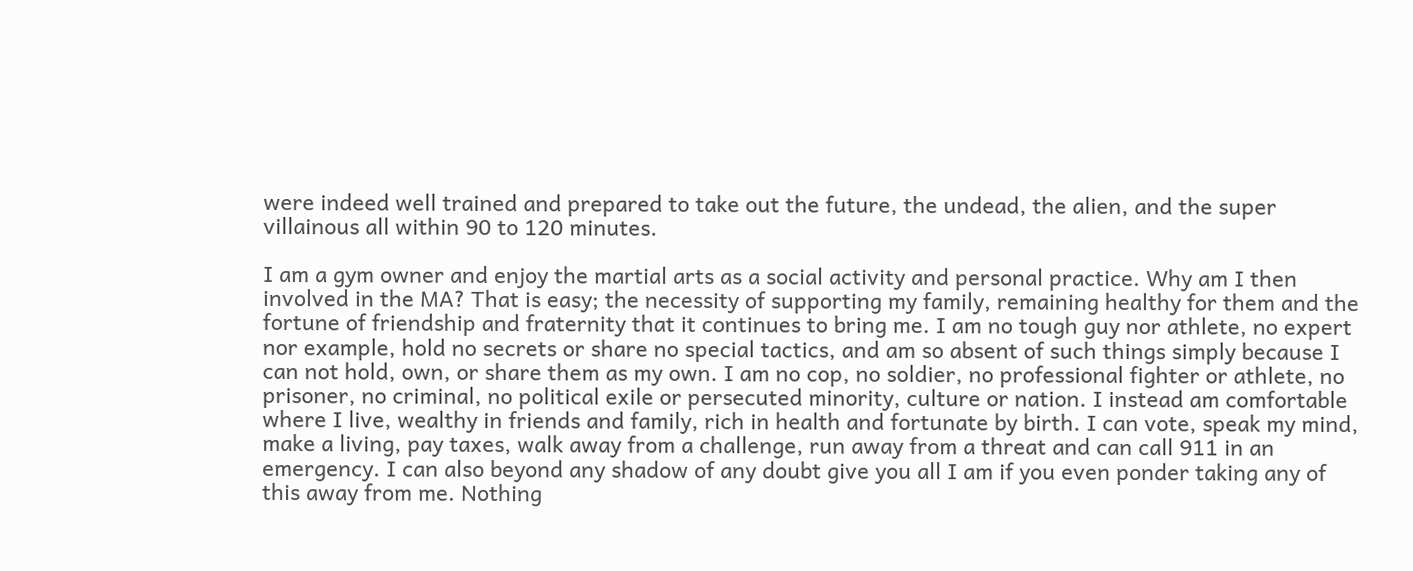were indeed well trained and prepared to take out the future, the undead, the alien, and the super villainous all within 90 to 120 minutes.

I am a gym owner and enjoy the martial arts as a social activity and personal practice. Why am I then involved in the MA? That is easy; the necessity of supporting my family, remaining healthy for them and the fortune of friendship and fraternity that it continues to bring me. I am no tough guy nor athlete, no expert nor example, hold no secrets or share no special tactics, and am so absent of such things simply because I can not hold, own, or share them as my own. I am no cop, no soldier, no professional fighter or athlete, no prisoner, no criminal, no political exile or persecuted minority, culture or nation. I instead am comfortable where I live, wealthy in friends and family, rich in health and fortunate by birth. I can vote, speak my mind, make a living, pay taxes, walk away from a challenge, run away from a threat and can call 911 in an emergency. I can also beyond any shadow of any doubt give you all I am if you even ponder taking any of this away from me. Nothing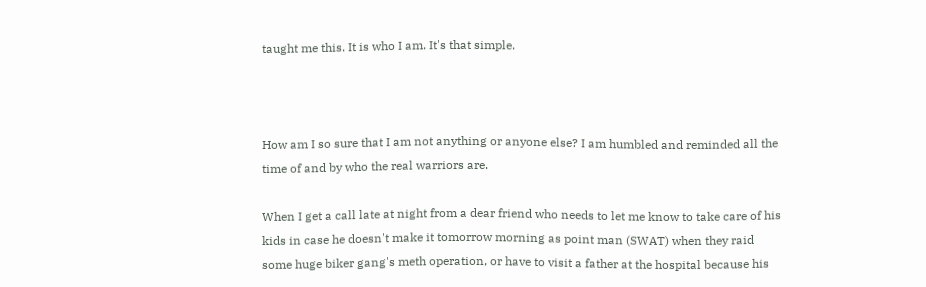taught me this. It is who I am. It's that simple.



How am I so sure that I am not anything or anyone else? I am humbled and reminded all the time of and by who the real warriors are.

When I get a call late at night from a dear friend who needs to let me know to take care of his kids in case he doesn't make it tomorrow morning as point man (SWAT) when they raid some huge biker gang's meth operation, or have to visit a father at the hospital because his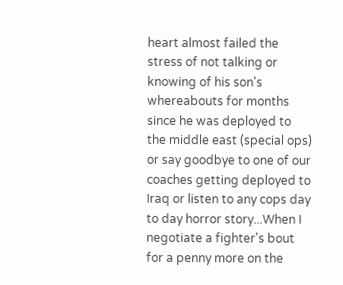heart almost failed the stress of not talking or knowing of his son's whereabouts for months since he was deployed to the middle east (special ops) or say goodbye to one of our coaches getting deployed to Iraq or listen to any cops day to day horror story...When I negotiate a fighter's bout for a penny more on the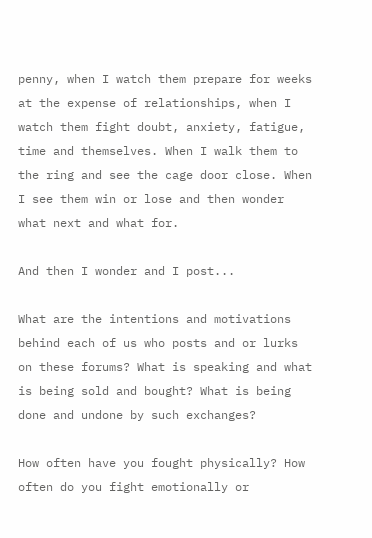penny, when I watch them prepare for weeks at the expense of relationships, when I watch them fight doubt, anxiety, fatigue, time and themselves. When I walk them to the ring and see the cage door close. When I see them win or lose and then wonder what next and what for.

And then I wonder and I post...

What are the intentions and motivations behind each of us who posts and or lurks on these forums? What is speaking and what is being sold and bought? What is being done and undone by such exchanges?

How often have you fought physically? How often do you fight emotionally or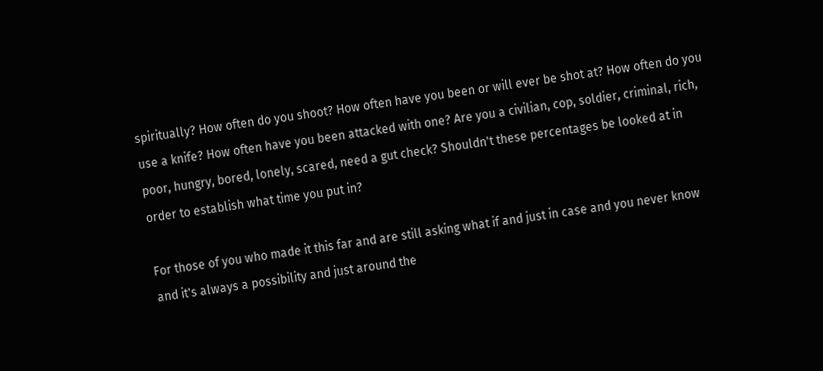spiritually? How often do you shoot? How often have you been or will ever be shot at? How often do you use a knife? How often have you been attacked with one? Are you a civilian, cop, soldier, criminal, rich, poor, hungry, bored, lonely, scared, need a gut check? Shouldn't these percentages be looked at in order to establish what time you put in?

For those of you who made it this far and are still asking what if and just in case and you never know and it's always a possibility and just around the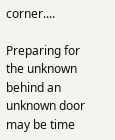corner....

Preparing for the unknown behind an unknown door may be time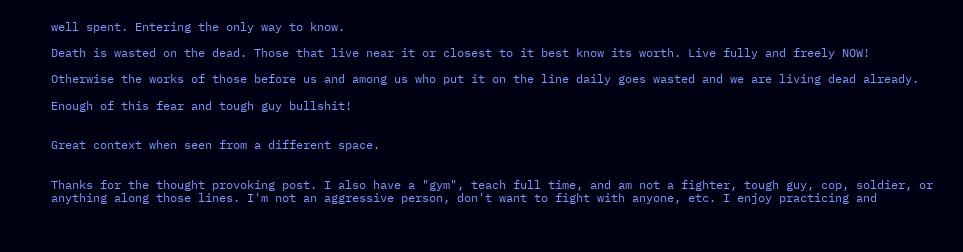well spent. Entering the only way to know.

Death is wasted on the dead. Those that live near it or closest to it best know its worth. Live fully and freely NOW!

Otherwise the works of those before us and among us who put it on the line daily goes wasted and we are living dead already.

Enough of this fear and tough guy bullshit!


Great context when seen from a different space.


Thanks for the thought provoking post. I also have a "gym", teach full time, and am not a fighter, tough guy, cop, soldier, or anything along those lines. I'm not an aggressive person, don't want to fight with anyone, etc. I enjoy practicing and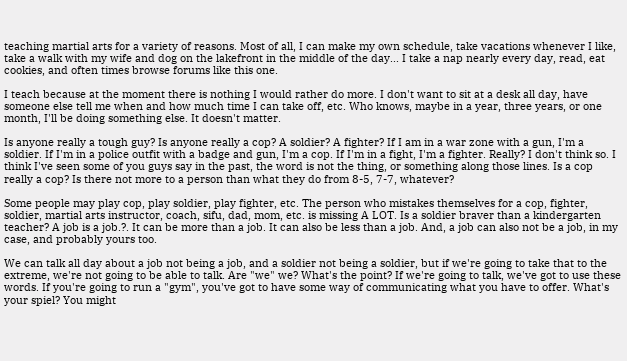teaching martial arts for a variety of reasons. Most of all, I can make my own schedule, take vacations whenever I like, take a walk with my wife and dog on the lakefront in the middle of the day... I take a nap nearly every day, read, eat cookies, and often times browse forums like this one.

I teach because at the moment there is nothing I would rather do more. I don't want to sit at a desk all day, have someone else tell me when and how much time I can take off, etc. Who knows, maybe in a year, three years, or one month, I'll be doing something else. It doesn't matter.

Is anyone really a tough guy? Is anyone really a cop? A soldier? A fighter? If I am in a war zone with a gun, I'm a soldier. If I'm in a police outfit with a badge and gun, I'm a cop. If I'm in a fight, I'm a fighter. Really? I don't think so. I think I've seen some of you guys say in the past, the word is not the thing, or something along those lines. Is a cop really a cop? Is there not more to a person than what they do from 8-5, 7-7, whatever?

Some people may play cop, play soldier, play fighter, etc. The person who mistakes themselves for a cop, fighter, soldier, martial arts instructor, coach, sifu, dad, mom, etc. is missing A LOT. Is a soldier braver than a kindergarten teacher? A job is a job.?. It can be more than a job. It can also be less than a job. And, a job can also not be a job, in my case, and probably yours too.

We can talk all day about a job not being a job, and a soldier not being a soldier, but if we're going to take that to the extreme, we're not going to be able to talk. Are "we" we? What's the point? If we're going to talk, we've got to use these words. If you're going to run a "gym", you've got to have some way of communicating what you have to offer. What's your spiel? You might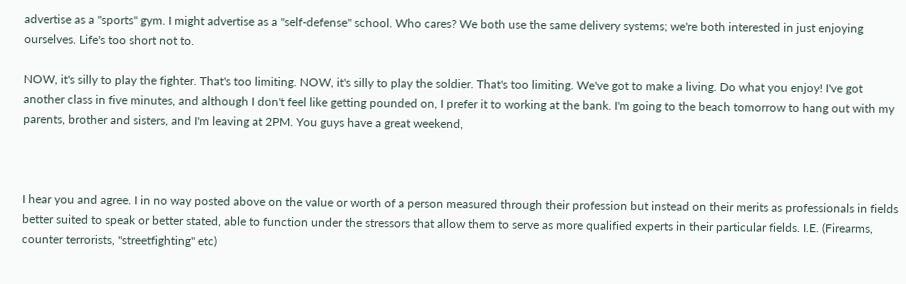advertise as a "sports" gym. I might advertise as a "self-defense" school. Who cares? We both use the same delivery systems; we're both interested in just enjoying ourselves. Life's too short not to.

NOW, it's silly to play the fighter. That's too limiting. NOW, it's silly to play the soldier. That's too limiting. We've got to make a living. Do what you enjoy! I've got another class in five minutes, and although I don't feel like getting pounded on, I prefer it to working at the bank. I'm going to the beach tomorrow to hang out with my parents, brother and sisters, and I'm leaving at 2PM. You guys have a great weekend,



I hear you and agree. I in no way posted above on the value or worth of a person measured through their profession but instead on their merits as professionals in fields better suited to speak or better stated, able to function under the stressors that allow them to serve as more qualified experts in their particular fields. I.E. (Firearms, counter terrorists, "streetfighting" etc)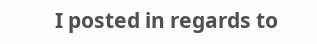I posted in regards to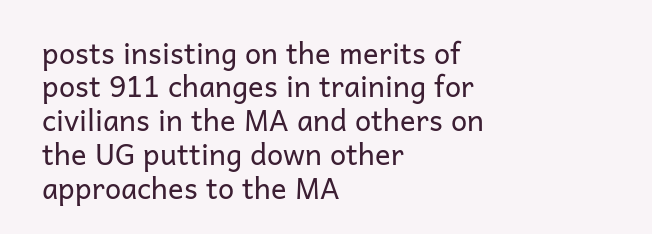posts insisting on the merits of post 911 changes in training for civilians in the MA and others on the UG putting down other approaches to the MA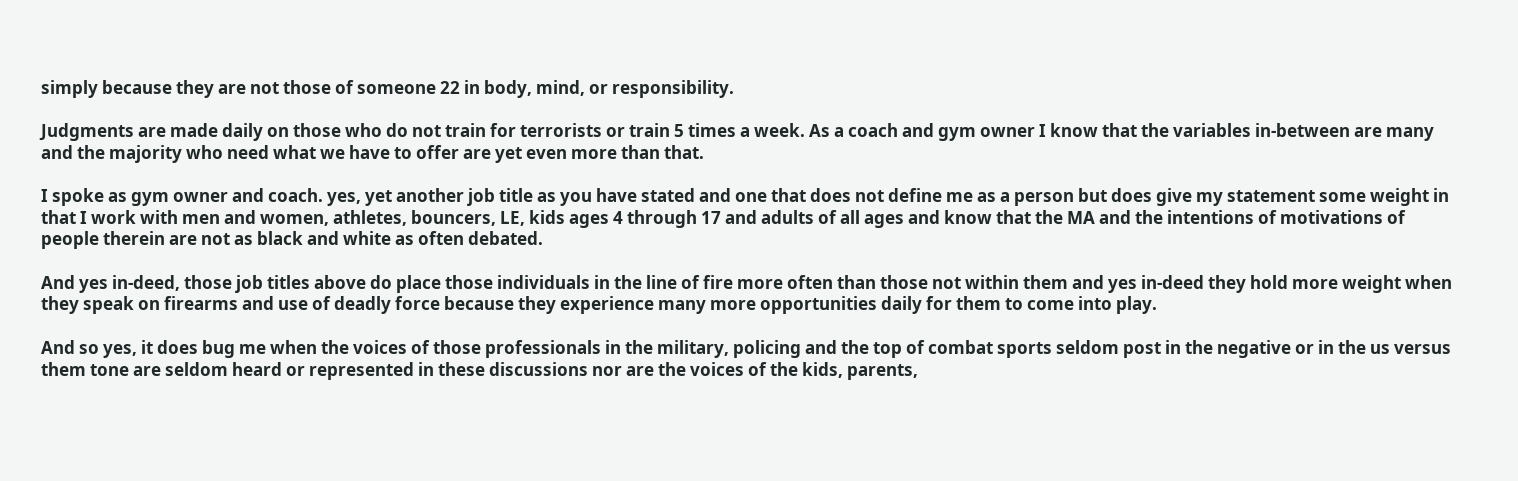simply because they are not those of someone 22 in body, mind, or responsibility.

Judgments are made daily on those who do not train for terrorists or train 5 times a week. As a coach and gym owner I know that the variables in-between are many and the majority who need what we have to offer are yet even more than that.

I spoke as gym owner and coach. yes, yet another job title as you have stated and one that does not define me as a person but does give my statement some weight in that I work with men and women, athletes, bouncers, LE, kids ages 4 through 17 and adults of all ages and know that the MA and the intentions of motivations of people therein are not as black and white as often debated.

And yes in-deed, those job titles above do place those individuals in the line of fire more often than those not within them and yes in-deed they hold more weight when they speak on firearms and use of deadly force because they experience many more opportunities daily for them to come into play.

And so yes, it does bug me when the voices of those professionals in the military, policing and the top of combat sports seldom post in the negative or in the us versus them tone are seldom heard or represented in these discussions nor are the voices of the kids, parents,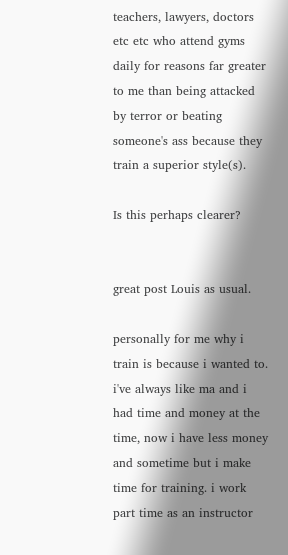teachers, lawyers, doctors etc etc who attend gyms daily for reasons far greater to me than being attacked by terror or beating someone's ass because they train a superior style(s).

Is this perhaps clearer?


great post Louis as usual.

personally for me why i train is because i wanted to. i've always like ma and i had time and money at the time, now i have less money and sometime but i make time for training. i work part time as an instructor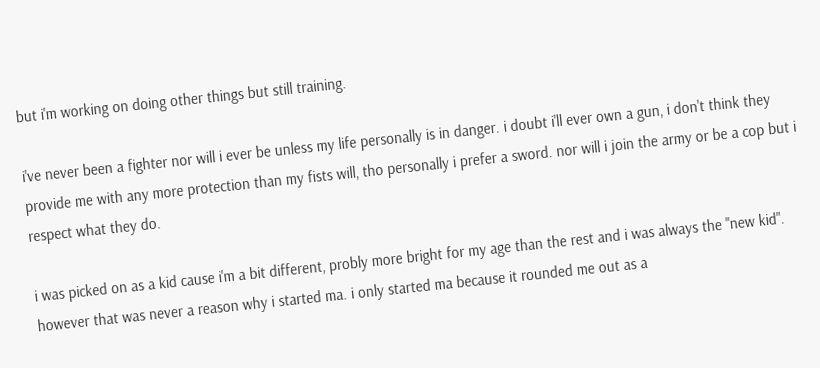but i'm working on doing other things but still training.

i've never been a fighter nor will i ever be unless my life personally is in danger. i doubt i'll ever own a gun, i don't think they provide me with any more protection than my fists will, tho personally i prefer a sword. nor will i join the army or be a cop but i respect what they do.

i was picked on as a kid cause i'm a bit different, probly more bright for my age than the rest and i was always the "new kid". however that was never a reason why i started ma. i only started ma because it rounded me out as a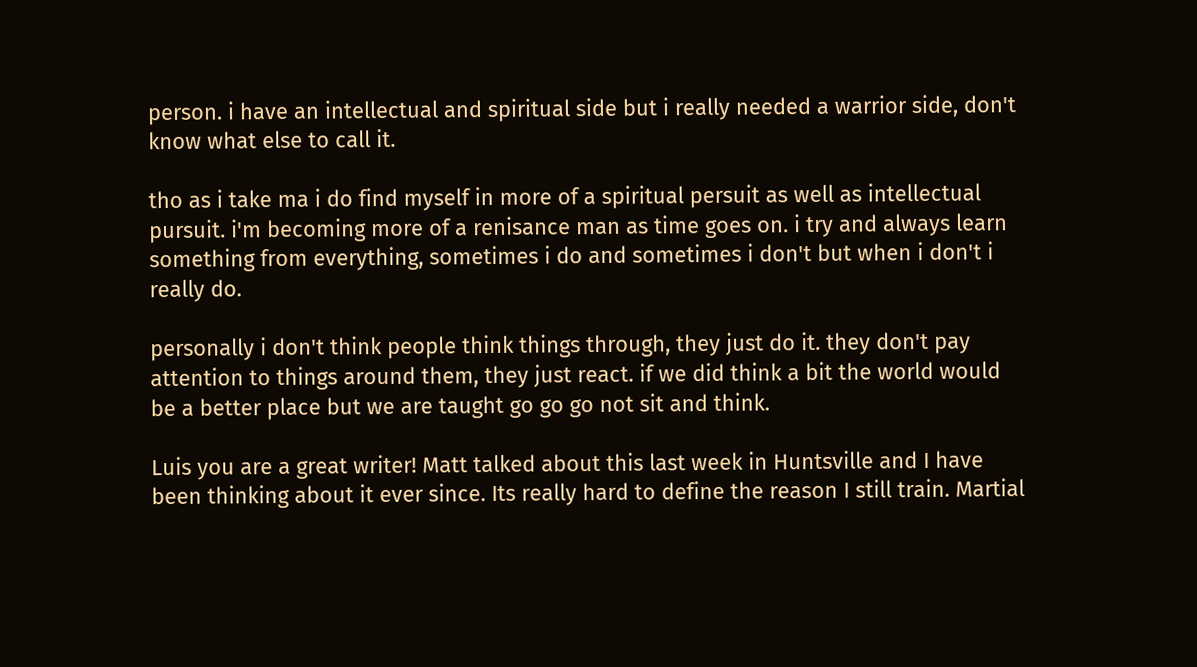person. i have an intellectual and spiritual side but i really needed a warrior side, don't know what else to call it.

tho as i take ma i do find myself in more of a spiritual persuit as well as intellectual pursuit. i'm becoming more of a renisance man as time goes on. i try and always learn something from everything, sometimes i do and sometimes i don't but when i don't i really do.

personally i don't think people think things through, they just do it. they don't pay attention to things around them, they just react. if we did think a bit the world would be a better place but we are taught go go go not sit and think.

Luis you are a great writer! Matt talked about this last week in Huntsville and I have been thinking about it ever since. Its really hard to define the reason I still train. Martial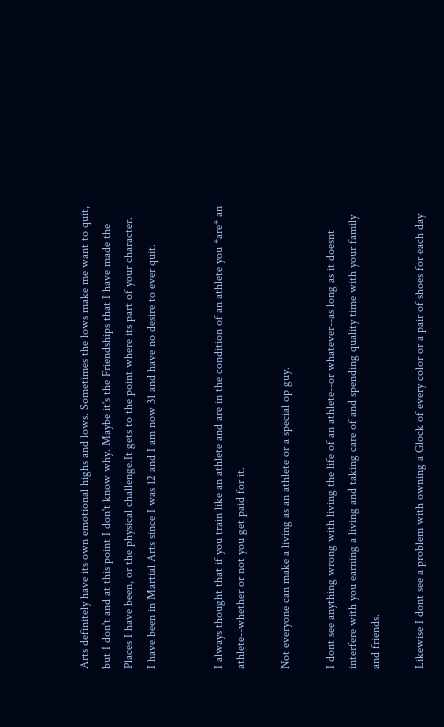Arts definitely have its own emotional highs and lows. Sometimes the lows make me want to quit, but I don't and at this point I don't know why. Maybe it's the Friendships that I have made the Places I have been, or the physical challenge.It gets to the point where its part of your character.
I have been in Martial Arts since I was 12 and I am now 31 and have no desire to ever quit.


I always thought that if you train like an athlete and are in the condition of an athlete you *are* an athlete--whether or not you get paid for it.

Not everyone can make a living as an athlete or a special op guy.

I dont see anything wrong with living the life of an athlete--or whatever--as long as it doesnt interfere with you earning a living and taking care of and spending quality time with your family and friends.

Likewise I dont see a problem with owning a Glock of every color or a pair of shoes for each day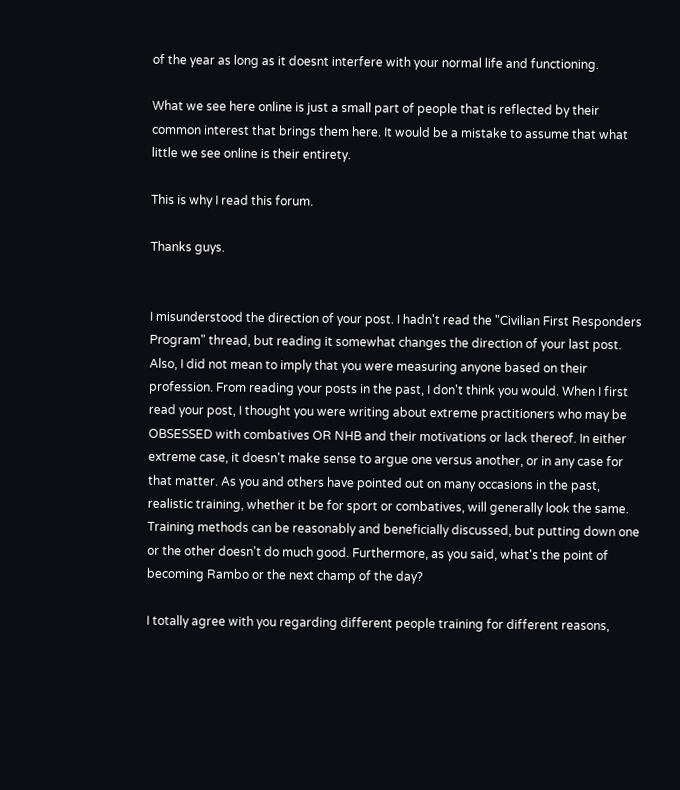of the year as long as it doesnt interfere with your normal life and functioning.

What we see here online is just a small part of people that is reflected by their common interest that brings them here. It would be a mistake to assume that what little we see online is their entirety.

This is why I read this forum.

Thanks guys.


I misunderstood the direction of your post. I hadn't read the "Civilian First Responders Program" thread, but reading it somewhat changes the direction of your last post. Also, I did not mean to imply that you were measuring anyone based on their profession. From reading your posts in the past, I don't think you would. When I first read your post, I thought you were writing about extreme practitioners who may be OBSESSED with combatives OR NHB and their motivations or lack thereof. In either extreme case, it doesn't make sense to argue one versus another, or in any case for that matter. As you and others have pointed out on many occasions in the past, realistic training, whether it be for sport or combatives, will generally look the same. Training methods can be reasonably and beneficially discussed, but putting down one or the other doesn't do much good. Furthermore, as you said, what's the point of becoming Rambo or the next champ of the day?

I totally agree with you regarding different people training for different reasons,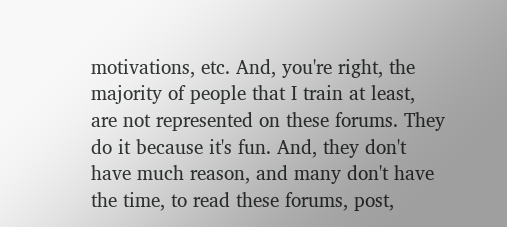motivations, etc. And, you're right, the majority of people that I train at least, are not represented on these forums. They do it because it's fun. And, they don't have much reason, and many don't have the time, to read these forums, post,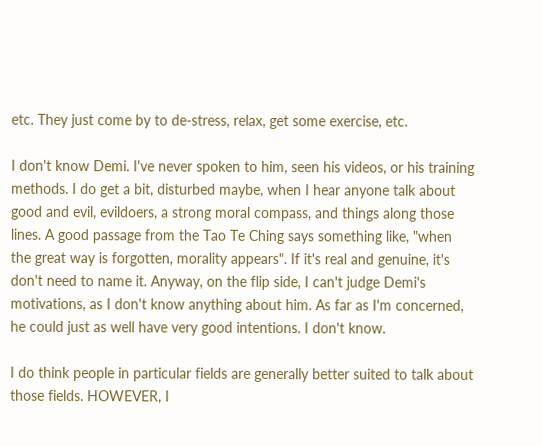etc. They just come by to de-stress, relax, get some exercise, etc.

I don't know Demi. I've never spoken to him, seen his videos, or his training methods. I do get a bit, disturbed maybe, when I hear anyone talk about good and evil, evildoers, a strong moral compass, and things along those lines. A good passage from the Tao Te Ching says something like, "when the great way is forgotten, morality appears". If it's real and genuine, it's don't need to name it. Anyway, on the flip side, I can't judge Demi's motivations, as I don't know anything about him. As far as I'm concerned, he could just as well have very good intentions. I don't know.

I do think people in particular fields are generally better suited to talk about those fields. HOWEVER, I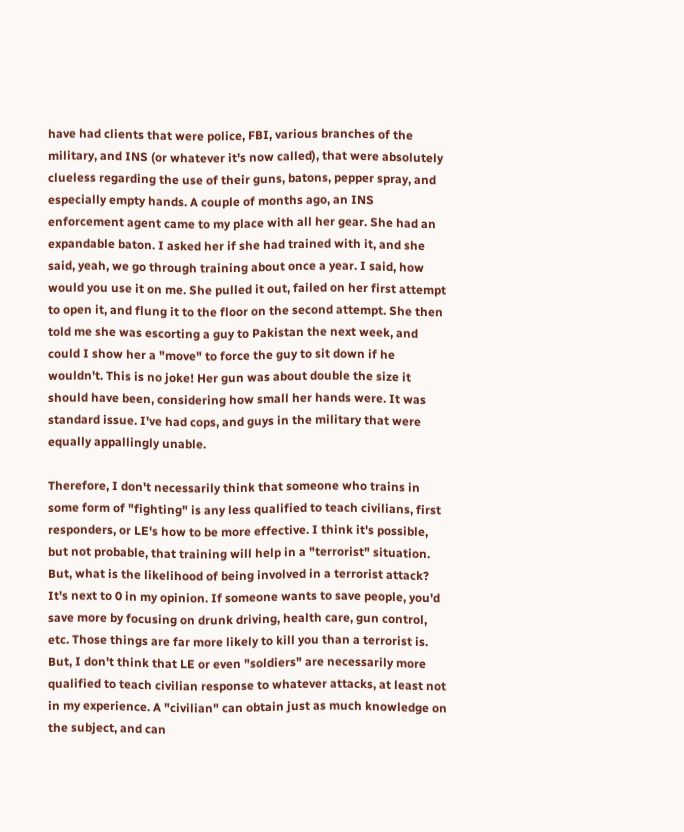have had clients that were police, FBI, various branches of the military, and INS (or whatever it's now called), that were absolutely clueless regarding the use of their guns, batons, pepper spray, and especially empty hands. A couple of months ago, an INS enforcement agent came to my place with all her gear. She had an expandable baton. I asked her if she had trained with it, and she said, yeah, we go through training about once a year. I said, how would you use it on me. She pulled it out, failed on her first attempt to open it, and flung it to the floor on the second attempt. She then told me she was escorting a guy to Pakistan the next week, and could I show her a "move" to force the guy to sit down if he wouldn't. This is no joke! Her gun was about double the size it should have been, considering how small her hands were. It was standard issue. I've had cops, and guys in the military that were equally appallingly unable.

Therefore, I don't necessarily think that someone who trains in some form of "fighting" is any less qualified to teach civilians, first responders, or LE's how to be more effective. I think it's possible, but not probable, that training will help in a "terrorist" situation. But, what is the likelihood of being involved in a terrorist attack? It's next to 0 in my opinion. If someone wants to save people, you'd save more by focusing on drunk driving, health care, gun control, etc. Those things are far more likely to kill you than a terrorist is. But, I don't think that LE or even "soldiers" are necessarily more qualified to teach civilian response to whatever attacks, at least not in my experience. A "civilian" can obtain just as much knowledge on the subject, and can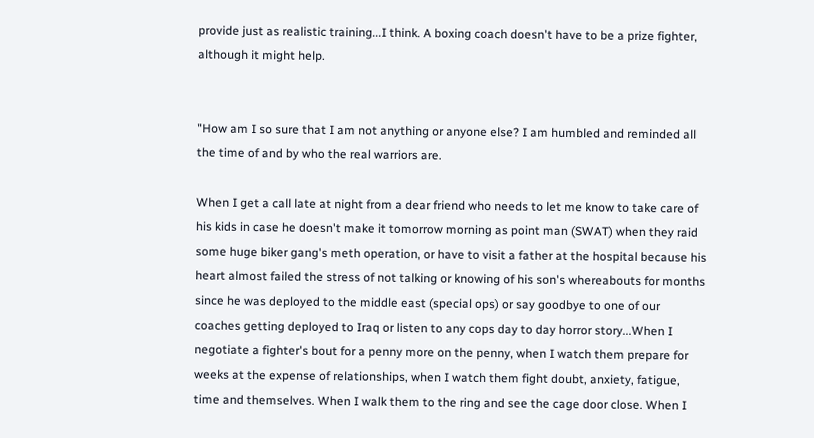provide just as realistic training...I think. A boxing coach doesn't have to be a prize fighter, although it might help.


"How am I so sure that I am not anything or anyone else? I am humbled and reminded all the time of and by who the real warriors are.

When I get a call late at night from a dear friend who needs to let me know to take care of his kids in case he doesn't make it tomorrow morning as point man (SWAT) when they raid some huge biker gang's meth operation, or have to visit a father at the hospital because his heart almost failed the stress of not talking or knowing of his son's whereabouts for months since he was deployed to the middle east (special ops) or say goodbye to one of our coaches getting deployed to Iraq or listen to any cops day to day horror story...When I negotiate a fighter's bout for a penny more on the penny, when I watch them prepare for weeks at the expense of relationships, when I watch them fight doubt, anxiety, fatigue, time and themselves. When I walk them to the ring and see the cage door close. When I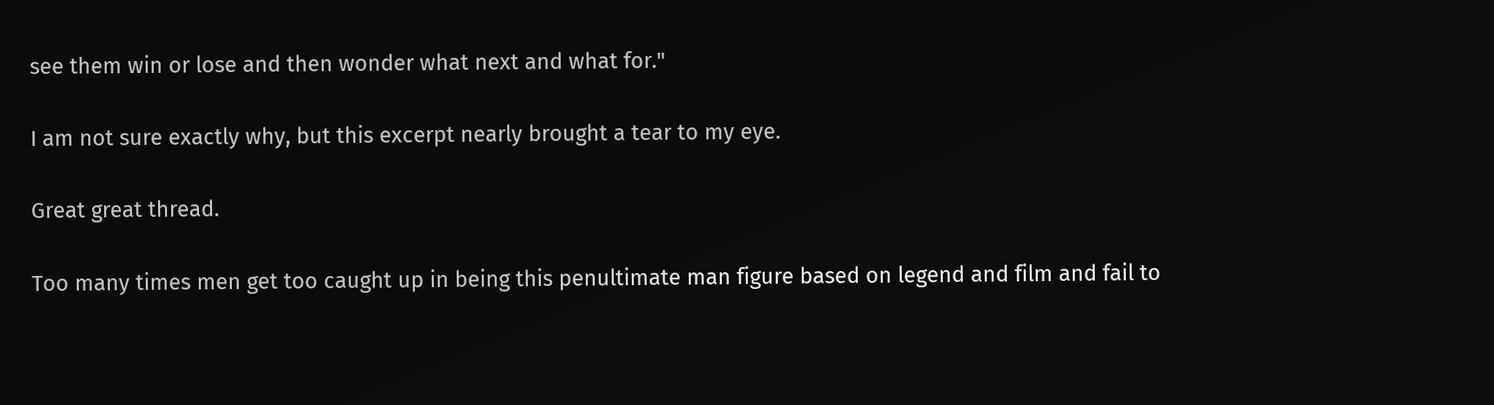see them win or lose and then wonder what next and what for."

I am not sure exactly why, but this excerpt nearly brought a tear to my eye.

Great great thread.

Too many times men get too caught up in being this penultimate man figure based on legend and film and fail to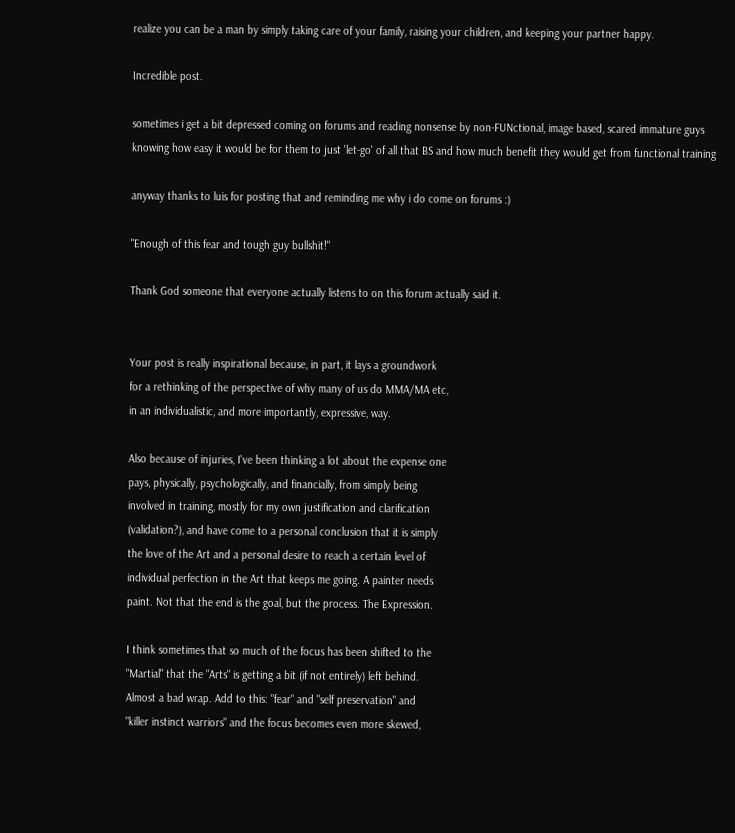realize you can be a man by simply taking care of your family, raising your children, and keeping your partner happy.

Incredible post.

sometimes i get a bit depressed coming on forums and reading nonsense by non-FUNctional, image based, scared immature guys knowing how easy it would be for them to just 'let-go' of all that BS and how much benefit they would get from functional training

anyway thanks to luis for posting that and reminding me why i do come on forums :)

"Enough of this fear and tough guy bullshit!"

Thank God someone that everyone actually listens to on this forum actually said it.


Your post is really inspirational because, in part, it lays a groundwork
for a rethinking of the perspective of why many of us do MMA/MA etc,
in an individualistic, and more importantly, expressive, way.

Also because of injuries, I've been thinking a lot about the expense one
pays, physically, psychologically, and financially, from simply being
involved in training, mostly for my own justification and clarification
(validation?), and have come to a personal conclusion that it is simply
the love of the Art and a personal desire to reach a certain level of
individual perfection in the Art that keeps me going. A painter needs
paint. Not that the end is the goal, but the process. The Expression.

I think sometimes that so much of the focus has been shifted to the
"Martial" that the "Arts" is getting a bit (if not entirely) left behind.
Almost a bad wrap. Add to this: "fear" and "self preservation" and
"killer instinct warriors" and the focus becomes even more skewed,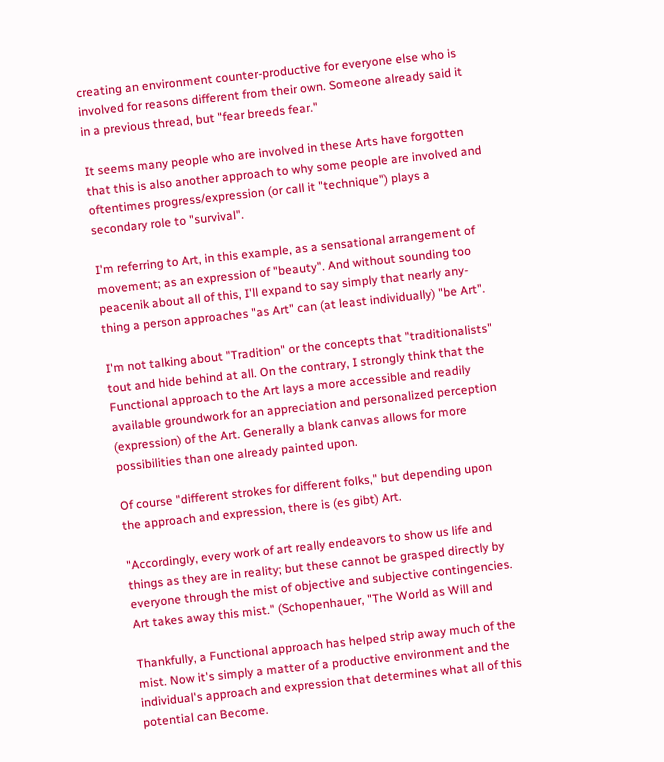creating an environment counter-productive for everyone else who is
involved for reasons different from their own. Someone already said it
in a previous thread, but "fear breeds fear."

It seems many people who are involved in these Arts have forgotten
that this is also another approach to why some people are involved and
oftentimes progress/expression (or call it "technique") plays a
secondary role to "survival".

I'm referring to Art, in this example, as a sensational arrangement of
movement; as an expression of "beauty". And without sounding too
peacenik about all of this, I'll expand to say simply that nearly any-
thing a person approaches "as Art" can (at least individually) "be Art".

I'm not talking about "Tradition" or the concepts that "traditionalists"
tout and hide behind at all. On the contrary, I strongly think that the
Functional approach to the Art lays a more accessible and readily
available groundwork for an appreciation and personalized perception
(expression) of the Art. Generally a blank canvas allows for more
possibilities than one already painted upon.

Of course "different strokes for different folks," but depending upon
the approach and expression, there is (es gibt) Art.

"Accordingly, every work of art really endeavors to show us life and
things as they are in reality; but these cannot be grasped directly by
everyone through the mist of objective and subjective contingencies.
Art takes away this mist." (Schopenhauer, "The World as Will and

Thankfully, a Functional approach has helped strip away much of the
mist. Now it's simply a matter of a productive environment and the
individual's approach and expression that determines what all of this
potential can Become.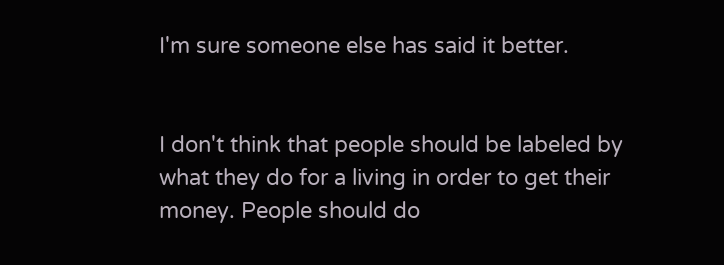I'm sure someone else has said it better.


I don't think that people should be labeled by what they do for a living in order to get their money. People should do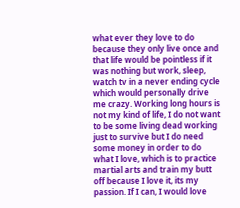what ever they love to do because they only live once and that life would be pointless if it was nothing but work, sleep, watch tv in a never ending cycle which would personally drive me crazy. Working long hours is not my kind of life, I do not want to be some living dead working just to survive but I do need some money in order to do what I love, which is to practice martial arts and train my butt off because I love it, its my passion. If I can, I would love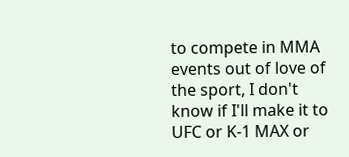to compete in MMA events out of love of the sport, I don't know if I'll make it to UFC or K-1 MAX or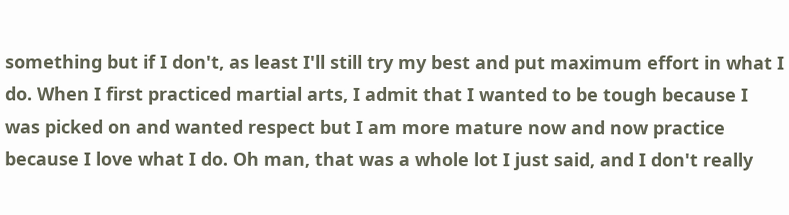something but if I don't, as least I'll still try my best and put maximum effort in what I do. When I first practiced martial arts, I admit that I wanted to be tough because I was picked on and wanted respect but I am more mature now and now practice because I love what I do. Oh man, that was a whole lot I just said, and I don't really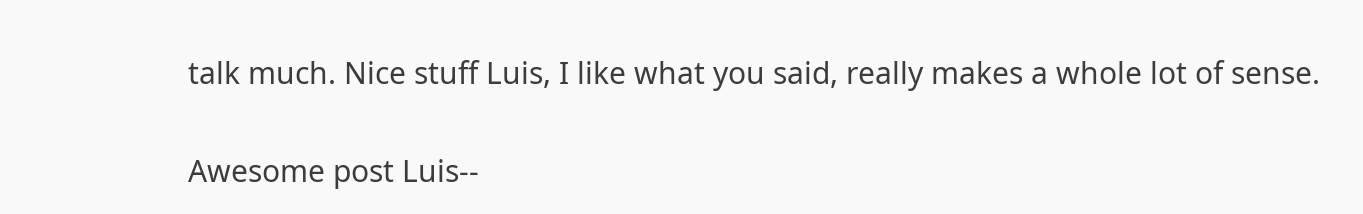talk much. Nice stuff Luis, I like what you said, really makes a whole lot of sense.

Awesome post Luis--